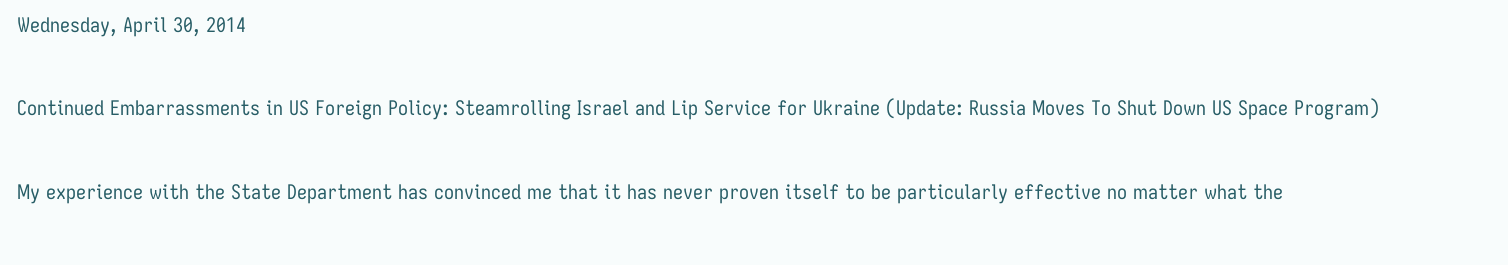Wednesday, April 30, 2014

Continued Embarrassments in US Foreign Policy: Steamrolling Israel and Lip Service for Ukraine (Update: Russia Moves To Shut Down US Space Program)

My experience with the State Department has convinced me that it has never proven itself to be particularly effective no matter what the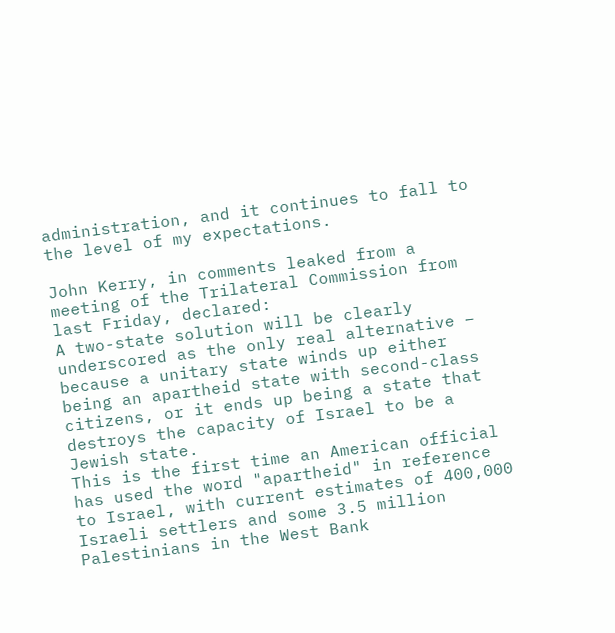administration, and it continues to fall to the level of my expectations.

John Kerry, in comments leaked from a meeting of the Trilateral Commission from last Friday, declared:
A two-state solution will be clearly underscored as the only real alternative – because a unitary state winds up either being an apartheid state with second-class citizens, or it ends up being a state that destroys the capacity of Israel to be a Jewish state.
This is the first time an American official has used the word "apartheid" in reference to Israel, with current estimates of 400,000 Israeli settlers and some 3.5 million Palestinians in the West Bank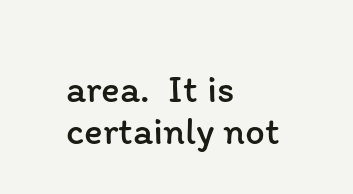area.  It is certainly not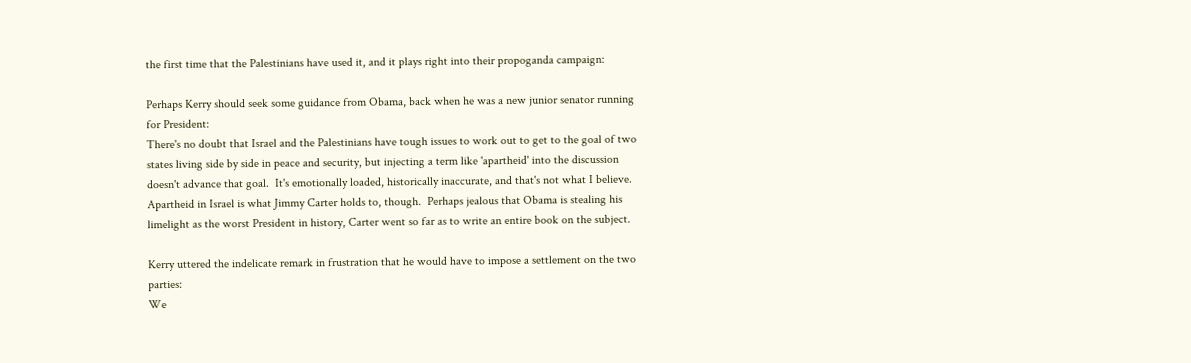the first time that the Palestinians have used it, and it plays right into their propoganda campaign:

Perhaps Kerry should seek some guidance from Obama, back when he was a new junior senator running for President:
There's no doubt that Israel and the Palestinians have tough issues to work out to get to the goal of two states living side by side in peace and security, but injecting a term like 'apartheid' into the discussion doesn't advance that goal.  It's emotionally loaded, historically inaccurate, and that's not what I believe.
Apartheid in Israel is what Jimmy Carter holds to, though.  Perhaps jealous that Obama is stealing his limelight as the worst President in history, Carter went so far as to write an entire book on the subject.

Kerry uttered the indelicate remark in frustration that he would have to impose a settlement on the two parties:
We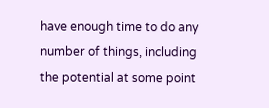have enough time to do any number of things, including the potential at some point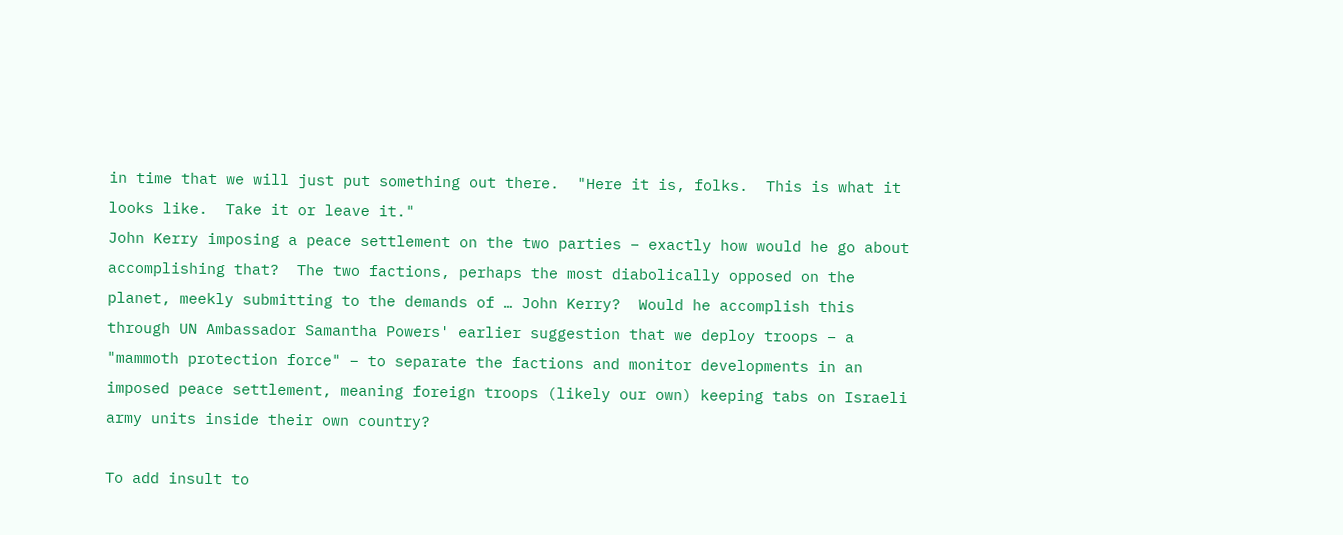in time that we will just put something out there.  "Here it is, folks.  This is what it looks like.  Take it or leave it."
John Kerry imposing a peace settlement on the two parties – exactly how would he go about accomplishing that?  The two factions, perhaps the most diabolically opposed on the planet, meekly submitting to the demands of … John Kerry?  Would he accomplish this through UN Ambassador Samantha Powers' earlier suggestion that we deploy troops – a "mammoth protection force" – to separate the factions and monitor developments in an imposed peace settlement, meaning foreign troops (likely our own) keeping tabs on Israeli army units inside their own country?

To add insult to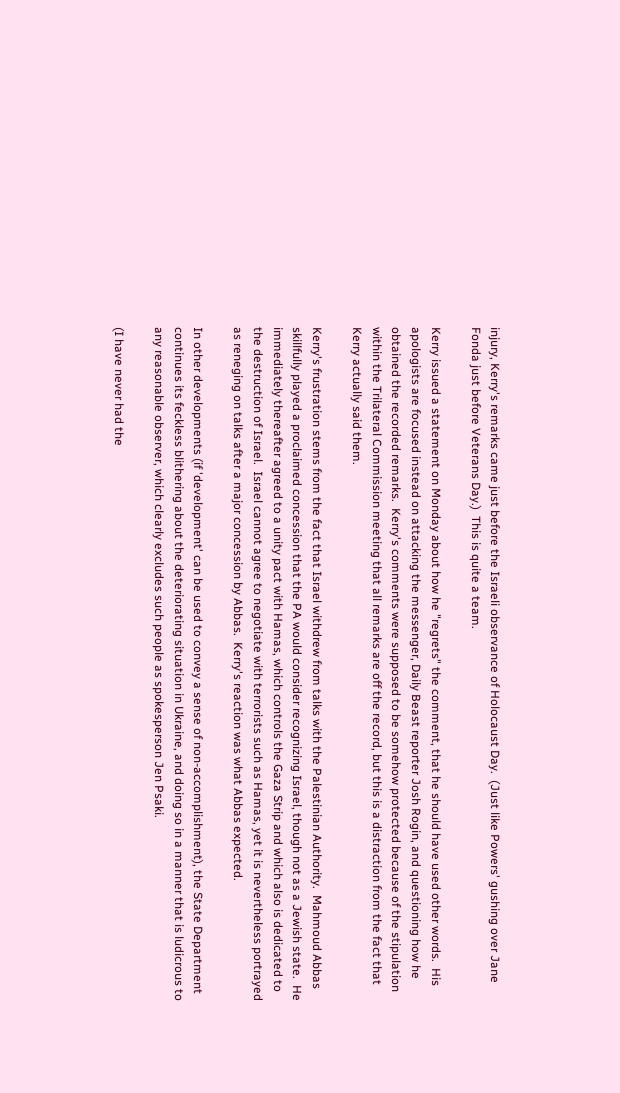injury, Kerry's remarks came just before the Israeli observance of Holocaust Day.  (Just like Powers' gushing over Jane Fonda just before Veterans Day.)  This is quite a team.

Kerry issued a statement on Monday about how he "regrets" the comment, that he should have used other words.  His apologists are focused instead on attacking the messenger, Daily Beast reporter Josh Rogin, and questioning how he obtained the recorded remarks.  Kerry's comments were supposed to be somehow protected because of the stipulation within the Trilateral Commission meeting that all remarks are off the record, but this is a distraction from the fact that Kerry actually said them.

Kerry's frustration stems from the fact that Israel withdrew from talks with the Palestinian Authority.  Mahmoud Abbas skillfully played a proclaimed concession that the PA would consider recognizing Israel, though not as a Jewish state.  He immediately thereafter agreed to a unity pact with Hamas, which controls the Gaza Strip and which also is dedicated to the destruction of Israel.  Israel cannot agree to negotiate with terrorists such as Hamas, yet it is nevertheless portrayed as reneging on talks after a major concession by Abbas.  Kerry's reaction was what Abbas expected.

In other developments (if 'development' can be used to convey a sense of non-accomplishment), the State Department continues its feckless blithering about the deteriorating situation in Ukraine, and doing so in a manner that is ludicrous to any reasonable observer, which clearly excludes such people as spokesperson Jen Psaki.

(I have never had the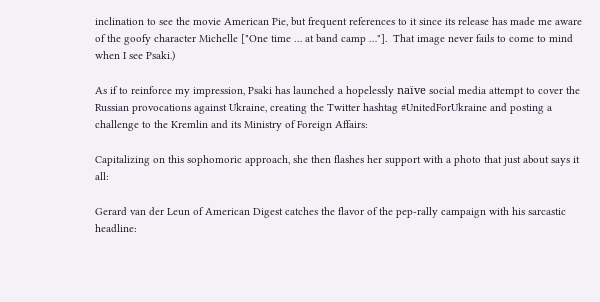inclination to see the movie American Pie, but frequent references to it since its release has made me aware of the goofy character Michelle ["One time … at band camp …"].  That image never fails to come to mind when I see Psaki.)

As if to reinforce my impression, Psaki has launched a hopelessly naïve social media attempt to cover the Russian provocations against Ukraine, creating the Twitter hashtag #UnitedForUkraine and posting a challenge to the Kremlin and its Ministry of Foreign Affairs:

Capitalizing on this sophomoric approach, she then flashes her support with a photo that just about says it all:

Gerard van der Leun of American Digest catches the flavor of the pep-rally campaign with his sarcastic headline: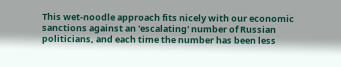This wet-noodle approach fits nicely with our economic sanctions against an 'escalating' number of Russian politicians, and each time the number has been less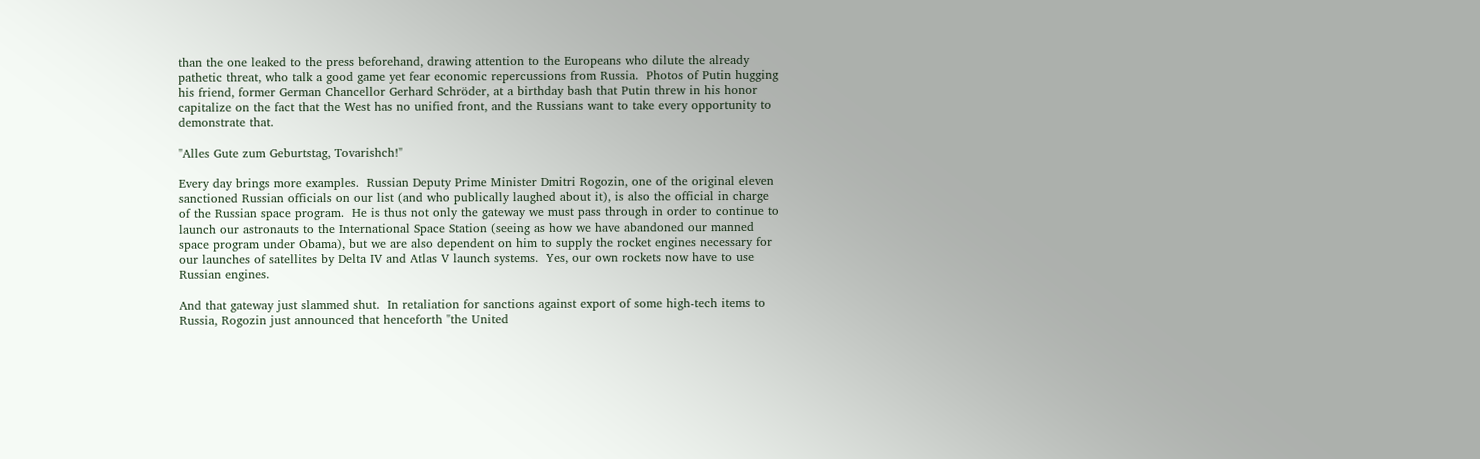than the one leaked to the press beforehand, drawing attention to the Europeans who dilute the already pathetic threat, who talk a good game yet fear economic repercussions from Russia.  Photos of Putin hugging his friend, former German Chancellor Gerhard Schröder, at a birthday bash that Putin threw in his honor capitalize on the fact that the West has no unified front, and the Russians want to take every opportunity to demonstrate that.

"Alles Gute zum Geburtstag, Tovarishch!"

Every day brings more examples.  Russian Deputy Prime Minister Dmitri Rogozin, one of the original eleven sanctioned Russian officials on our list (and who publically laughed about it), is also the official in charge of the Russian space program.  He is thus not only the gateway we must pass through in order to continue to launch our astronauts to the International Space Station (seeing as how we have abandoned our manned space program under Obama), but we are also dependent on him to supply the rocket engines necessary for our launches of satellites by Delta IV and Atlas V launch systems.  Yes, our own rockets now have to use Russian engines.

And that gateway just slammed shut.  In retaliation for sanctions against export of some high-tech items to Russia, Rogozin just announced that henceforth "the United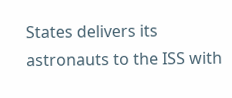States delivers its astronauts to the ISS with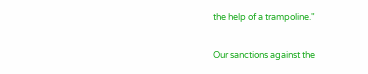the help of a trampoline."

Our sanctions against the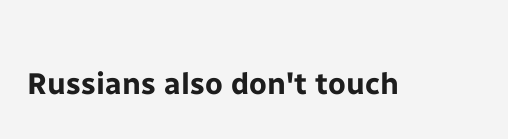Russians also don't touch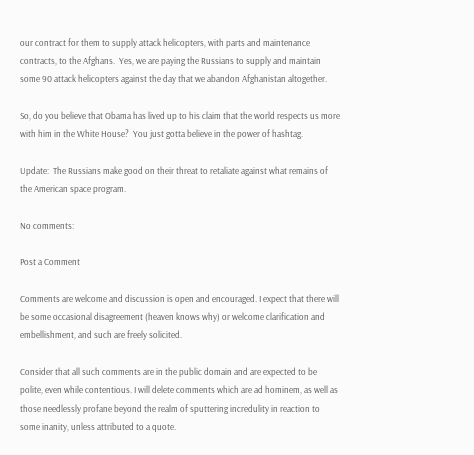our contract for them to supply attack helicopters, with parts and maintenance contracts, to the Afghans.  Yes, we are paying the Russians to supply and maintain some 90 attack helicopters against the day that we abandon Afghanistan altogether.

So, do you believe that Obama has lived up to his claim that the world respects us more with him in the White House?  You just gotta believe in the power of hashtag.

Update:  The Russians make good on their threat to retaliate against what remains of the American space program.

No comments:

Post a Comment

Comments are welcome and discussion is open and encouraged. I expect that there will be some occasional disagreement (heaven knows why) or welcome clarification and embellishment, and such are freely solicited.

Consider that all such comments are in the public domain and are expected to be polite, even while contentious. I will delete comments which are ad hominem, as well as those needlessly profane beyond the realm of sputtering incredulity in reaction to some inanity, unless attributed to a quote.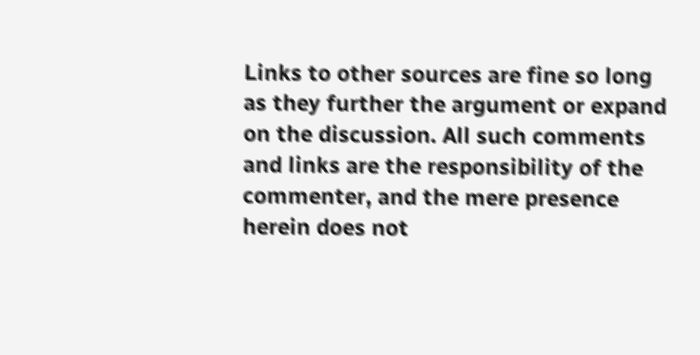Links to other sources are fine so long as they further the argument or expand on the discussion. All such comments and links are the responsibility of the commenter, and the mere presence herein does not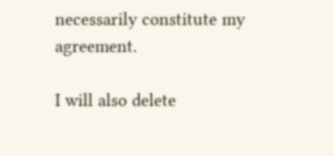necessarily constitute my agreement.

I will also delete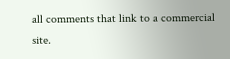all comments that link to a commercial site.